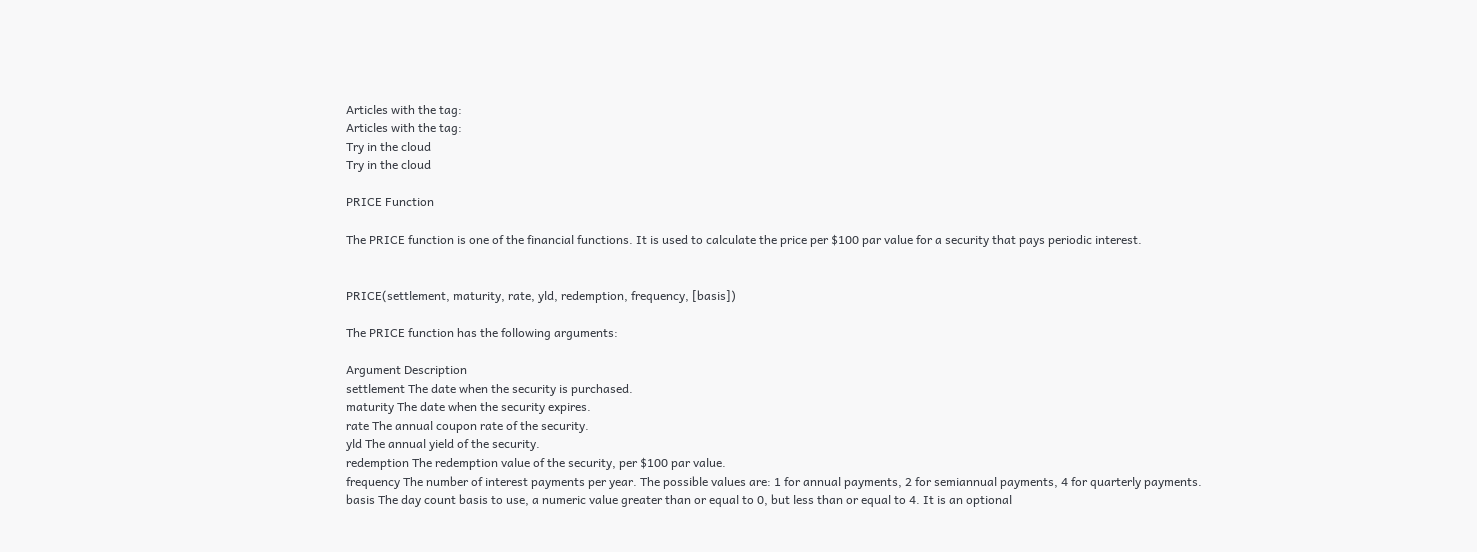Articles with the tag:
Articles with the tag:
Try in the cloud
Try in the cloud

PRICE Function

The PRICE function is one of the financial functions. It is used to calculate the price per $100 par value for a security that pays periodic interest.


PRICE(settlement, maturity, rate, yld, redemption, frequency, [basis])

The PRICE function has the following arguments:

Argument Description
settlement The date when the security is purchased.
maturity The date when the security expires.
rate The annual coupon rate of the security.
yld The annual yield of the security.
redemption The redemption value of the security, per $100 par value.
frequency The number of interest payments per year. The possible values are: 1 for annual payments, 2 for semiannual payments, 4 for quarterly payments.
basis The day count basis to use, a numeric value greater than or equal to 0, but less than or equal to 4. It is an optional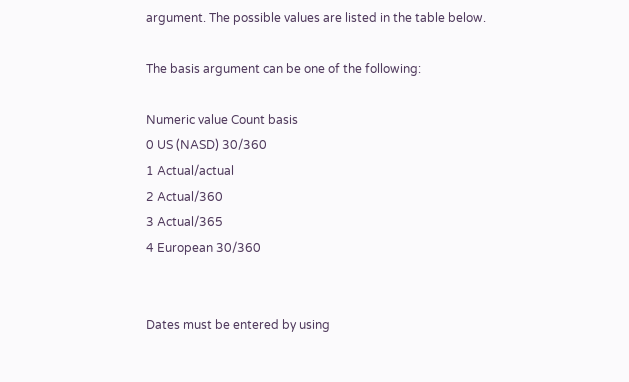argument. The possible values are listed in the table below.

The basis argument can be one of the following:

Numeric value Count basis
0 US (NASD) 30/360
1 Actual/actual
2 Actual/360
3 Actual/365
4 European 30/360


Dates must be entered by using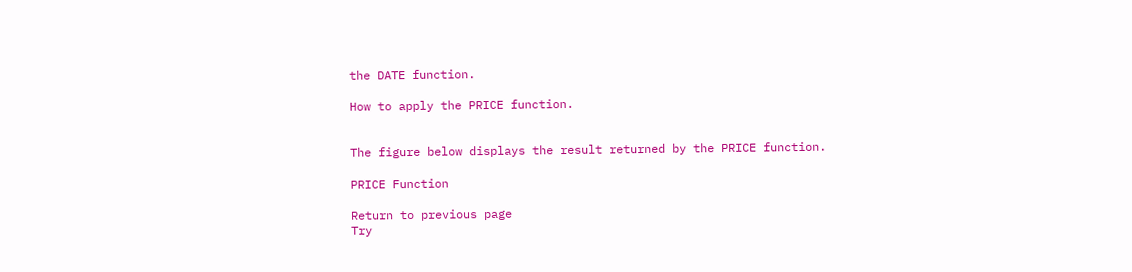the DATE function.

How to apply the PRICE function.


The figure below displays the result returned by the PRICE function.

PRICE Function

Return to previous page
Try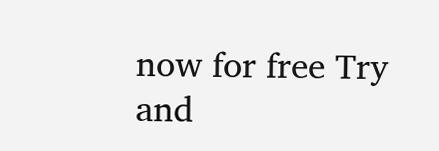now for free Try and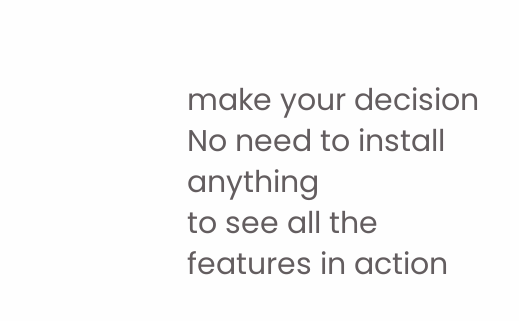make your decision No need to install anything
to see all the features in action